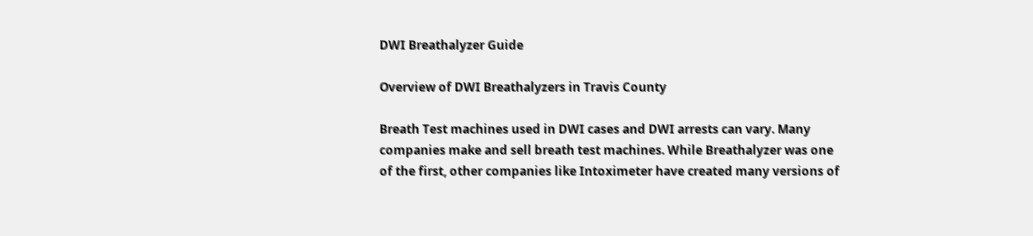DWI Breathalyzer Guide

Overview of DWI Breathalyzers in Travis County

Breath Test machines used in DWI cases and DWI arrests can vary. Many companies make and sell breath test machines. While Breathalyzer was one of the first, other companies like Intoximeter have created many versions of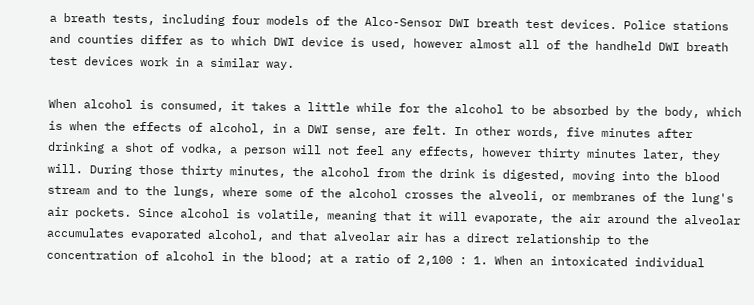a breath tests, including four models of the Alco-Sensor DWI breath test devices. Police stations and counties differ as to which DWI device is used, however almost all of the handheld DWI breath test devices work in a similar way.

When alcohol is consumed, it takes a little while for the alcohol to be absorbed by the body, which is when the effects of alcohol, in a DWI sense, are felt. In other words, five minutes after drinking a shot of vodka, a person will not feel any effects, however thirty minutes later, they will. During those thirty minutes, the alcohol from the drink is digested, moving into the blood stream and to the lungs, where some of the alcohol crosses the alveoli, or membranes of the lung's air pockets. Since alcohol is volatile, meaning that it will evaporate, the air around the alveolar accumulates evaporated alcohol, and that alveolar air has a direct relationship to the concentration of alcohol in the blood; at a ratio of 2,100 : 1. When an intoxicated individual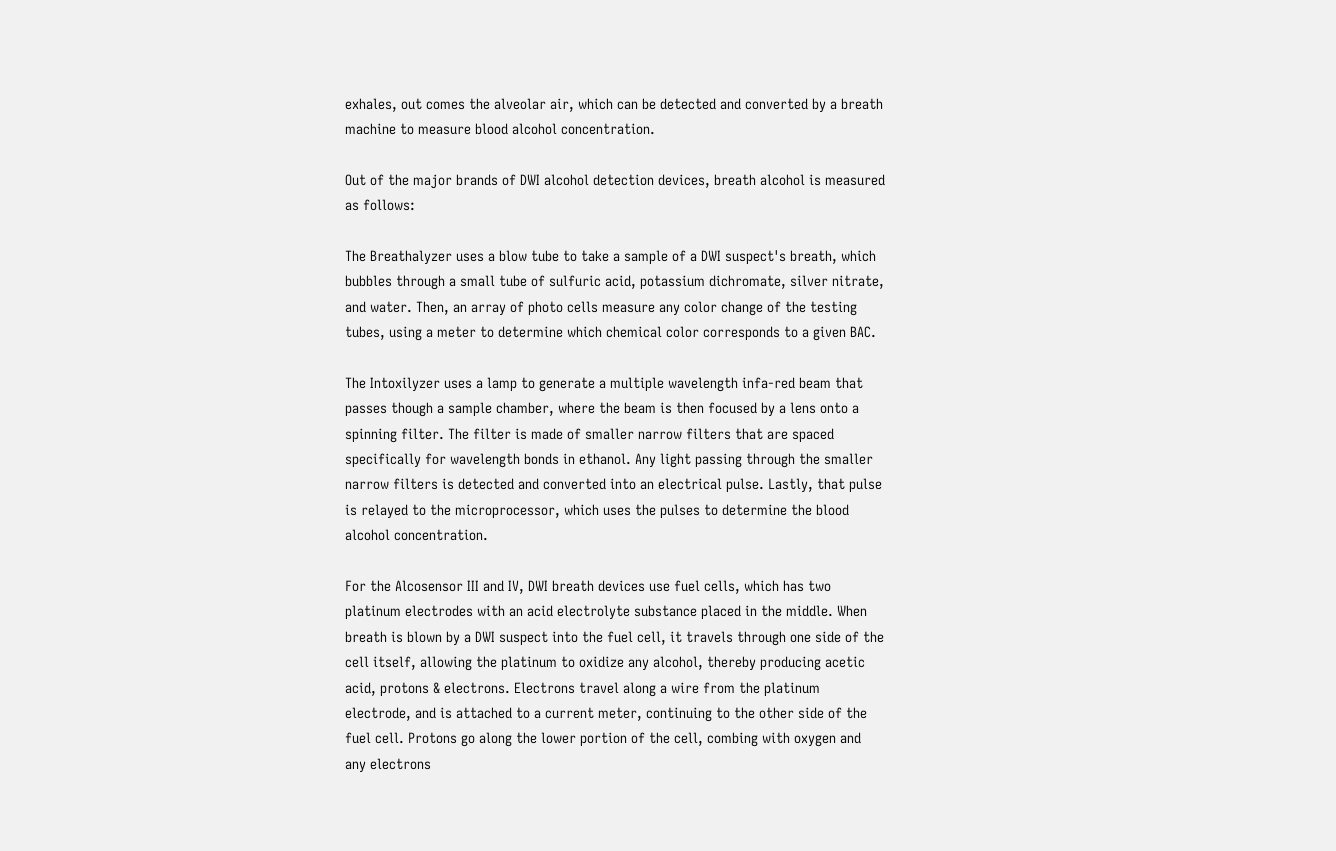exhales, out comes the alveolar air, which can be detected and converted by a breath machine to measure blood alcohol concentration.

Out of the major brands of DWI alcohol detection devices, breath alcohol is measured as follows:

The Breathalyzer uses a blow tube to take a sample of a DWI suspect's breath, which bubbles through a small tube of sulfuric acid, potassium dichromate, silver nitrate, and water. Then, an array of photo cells measure any color change of the testing tubes, using a meter to determine which chemical color corresponds to a given BAC.

The Intoxilyzer uses a lamp to generate a multiple wavelength infa-red beam that passes though a sample chamber, where the beam is then focused by a lens onto a spinning filter. The filter is made of smaller narrow filters that are spaced specifically for wavelength bonds in ethanol. Any light passing through the smaller narrow filters is detected and converted into an electrical pulse. Lastly, that pulse is relayed to the microprocessor, which uses the pulses to determine the blood alcohol concentration.

For the Alcosensor III and IV, DWI breath devices use fuel cells, which has two platinum electrodes with an acid electrolyte substance placed in the middle. When breath is blown by a DWI suspect into the fuel cell, it travels through one side of the cell itself, allowing the platinum to oxidize any alcohol, thereby producing acetic acid, protons & electrons. Electrons travel along a wire from the platinum electrode, and is attached to a current meter, continuing to the other side of the fuel cell. Protons go along the lower portion of the cell, combing with oxygen and any electrons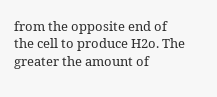from the opposite end of the cell to produce H2o. The greater the amount of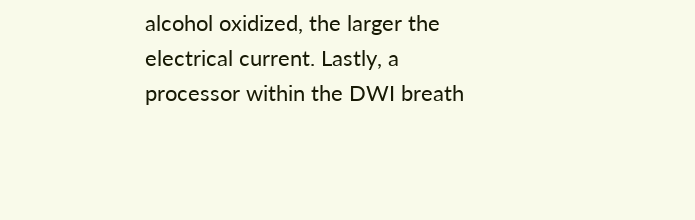alcohol oxidized, the larger the electrical current. Lastly, a processor within the DWI breath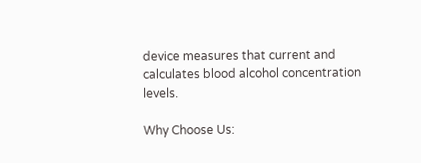device measures that current and calculates blood alcohol concentration levels.

Why Choose Us: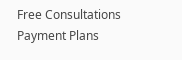Free Consultations Payment Plans